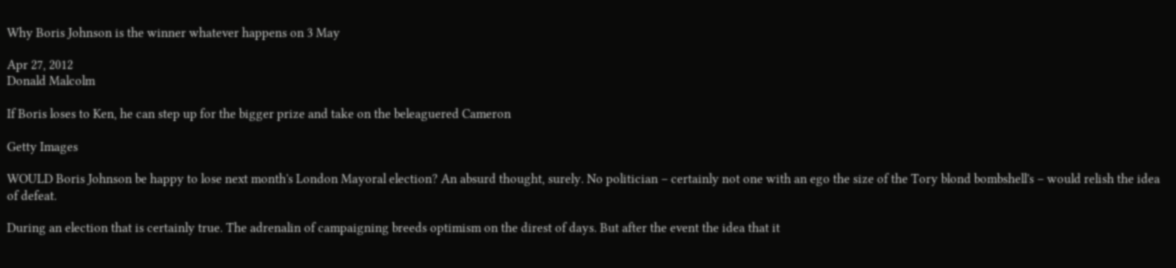Why Boris Johnson is the winner whatever happens on 3 May

Apr 27, 2012
Donald Malcolm

If Boris loses to Ken, he can step up for the bigger prize and take on the beleaguered Cameron

Getty Images

WOULD Boris Johnson be happy to lose next month's London Mayoral election? An absurd thought, surely. No politician – certainly not one with an ego the size of the Tory blond bombshell's – would relish the idea of defeat.

During an election that is certainly true. The adrenalin of campaigning breeds optimism on the direst of days. But after the event the idea that it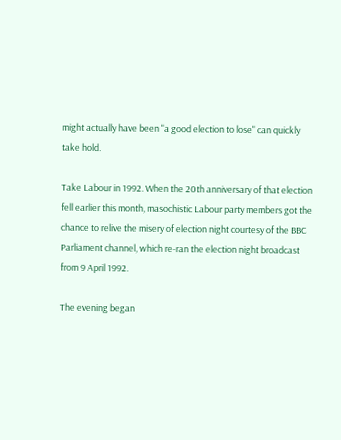might actually have been "a good election to lose" can quickly take hold.

Take Labour in 1992. When the 20th anniversary of that election fell earlier this month, masochistic Labour party members got the chance to relive the misery of election night courtesy of the BBC Parliament channel, which re-ran the election night broadcast from 9 April 1992.

The evening began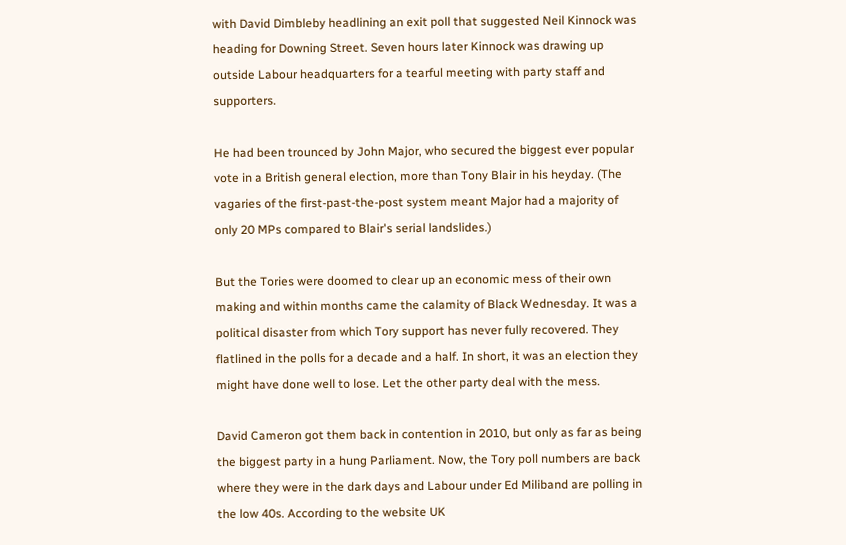with David Dimbleby headlining an exit poll that suggested Neil Kinnock was heading for Downing Street. Seven hours later Kinnock was drawing up outside Labour headquarters for a tearful meeting with party staff and supporters.

He had been trounced by John Major, who secured the biggest ever popular vote in a British general election, more than Tony Blair in his heyday. (The vagaries of the first-past-the-post system meant Major had a majority of only 20 MPs compared to Blair's serial landslides.)

But the Tories were doomed to clear up an economic mess of their own making and within months came the calamity of Black Wednesday. It was a political disaster from which Tory support has never fully recovered. They flatlined in the polls for a decade and a half. In short, it was an election they might have done well to lose. Let the other party deal with the mess.

David Cameron got them back in contention in 2010, but only as far as being the biggest party in a hung Parliament. Now, the Tory poll numbers are back where they were in the dark days and Labour under Ed Miliband are polling in the low 40s. According to the website UK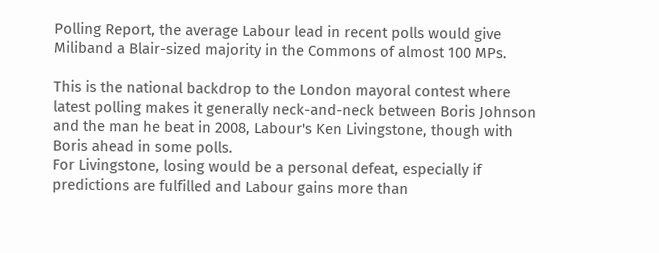Polling Report, the average Labour lead in recent polls would give Miliband a Blair-sized majority in the Commons of almost 100 MPs.

This is the national backdrop to the London mayoral contest where latest polling makes it generally neck-and-neck between Boris Johnson and the man he beat in 2008, Labour's Ken Livingstone, though with Boris ahead in some polls.
For Livingstone, losing would be a personal defeat, especially if predictions are fulfilled and Labour gains more than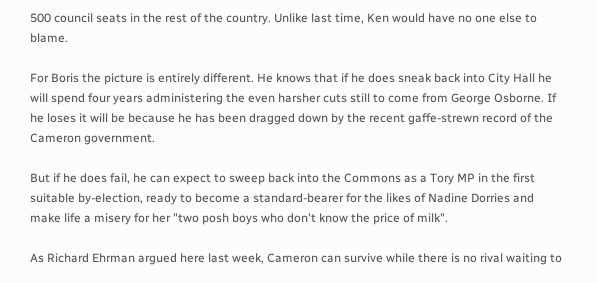500 council seats in the rest of the country. Unlike last time, Ken would have no one else to blame.

For Boris the picture is entirely different. He knows that if he does sneak back into City Hall he will spend four years administering the even harsher cuts still to come from George Osborne. If he loses it will be because he has been dragged down by the recent gaffe-strewn record of the Cameron government.

But if he does fail, he can expect to sweep back into the Commons as a Tory MP in the first suitable by-election, ready to become a standard-bearer for the likes of Nadine Dorries and make life a misery for her "two posh boys who don't know the price of milk".

As Richard Ehrman argued here last week, Cameron can survive while there is no rival waiting to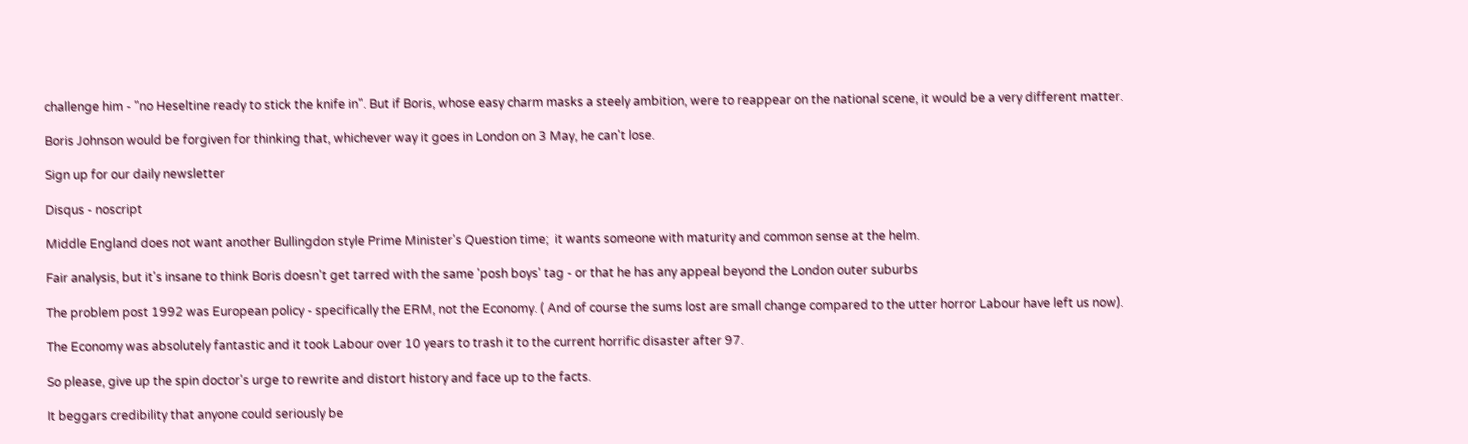challenge him - "no Heseltine ready to stick the knife in". But if Boris, whose easy charm masks a steely ambition, were to reappear on the national scene, it would be a very different matter.

Boris Johnson would be forgiven for thinking that, whichever way it goes in London on 3 May, he can't lose.

Sign up for our daily newsletter

Disqus - noscript

Middle England does not want another Bullingdon style Prime Minister's Question time;  it wants someone with maturity and common sense at the helm.

Fair analysis, but it's insane to think Boris doesn't get tarred with the same 'posh boys' tag - or that he has any appeal beyond the London outer suburbs

The problem post 1992 was European policy - specifically the ERM, not the Economy. ( And of course the sums lost are small change compared to the utter horror Labour have left us now).

The Economy was absolutely fantastic and it took Labour over 10 years to trash it to the current horrific disaster after 97.

So please, give up the spin doctor's urge to rewrite and distort history and face up to the facts.

It beggars credibility that anyone could seriously be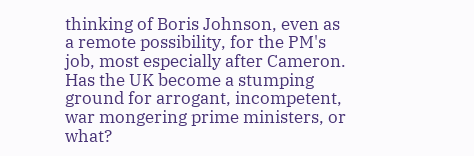thinking of Boris Johnson, even as a remote possibility, for the PM's job, most especially after Cameron. Has the UK become a stumping ground for arrogant, incompetent, war mongering prime ministers, or what?